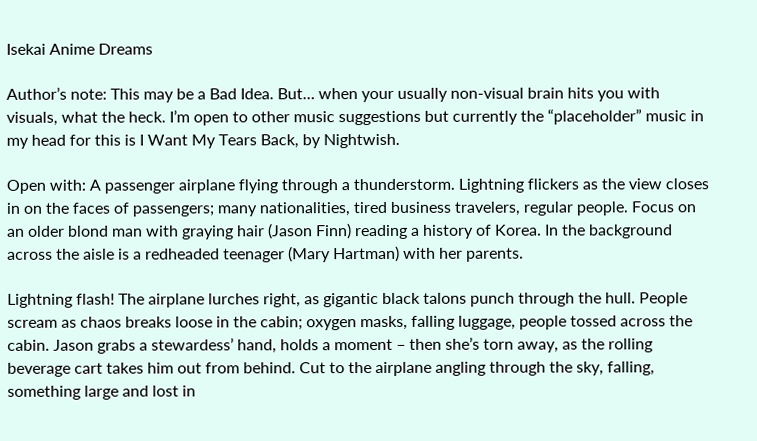Isekai Anime Dreams

Author’s note: This may be a Bad Idea. But… when your usually non-visual brain hits you with visuals, what the heck. I’m open to other music suggestions but currently the “placeholder” music in my head for this is I Want My Tears Back, by Nightwish.

Open with: A passenger airplane flying through a thunderstorm. Lightning flickers as the view closes in on the faces of passengers; many nationalities, tired business travelers, regular people. Focus on an older blond man with graying hair (Jason Finn) reading a history of Korea. In the background across the aisle is a redheaded teenager (Mary Hartman) with her parents.

Lightning flash! The airplane lurches right, as gigantic black talons punch through the hull. People scream as chaos breaks loose in the cabin; oxygen masks, falling luggage, people tossed across the cabin. Jason grabs a stewardess’ hand, holds a moment – then she’s torn away, as the rolling beverage cart takes him out from behind. Cut to the airplane angling through the sky, falling, something large and lost in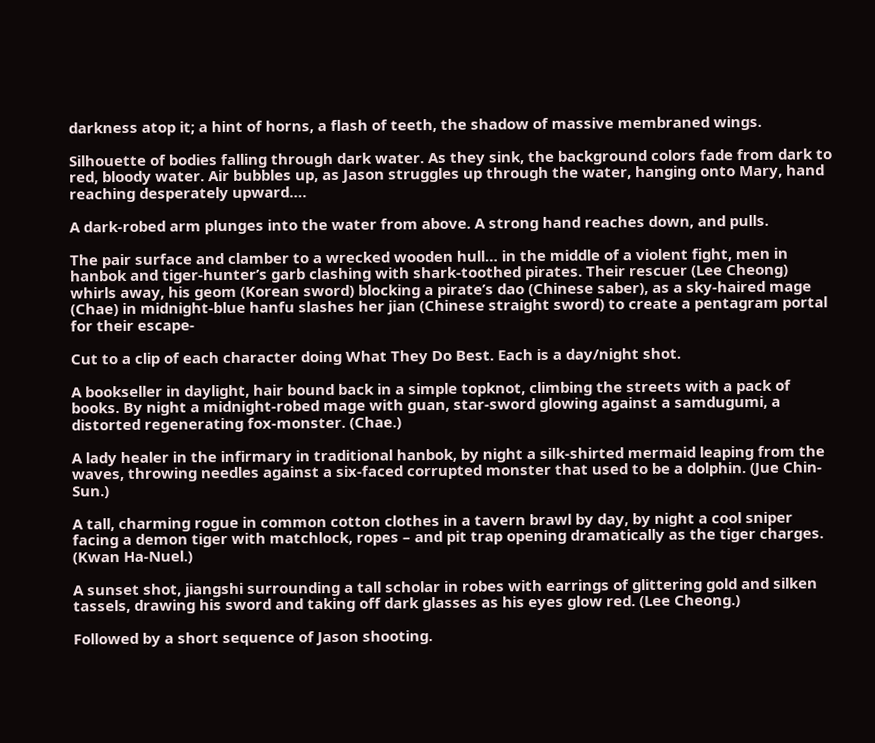darkness atop it; a hint of horns, a flash of teeth, the shadow of massive membraned wings.

Silhouette of bodies falling through dark water. As they sink, the background colors fade from dark to red, bloody water. Air bubbles up, as Jason struggles up through the water, hanging onto Mary, hand reaching desperately upward….

A dark-robed arm plunges into the water from above. A strong hand reaches down, and pulls.

The pair surface and clamber to a wrecked wooden hull… in the middle of a violent fight, men in hanbok and tiger-hunter’s garb clashing with shark-toothed pirates. Their rescuer (Lee Cheong) whirls away, his geom (Korean sword) blocking a pirate’s dao (Chinese saber), as a sky-haired mage (Chae) in midnight-blue hanfu slashes her jian (Chinese straight sword) to create a pentagram portal for their escape-

Cut to a clip of each character doing What They Do Best. Each is a day/night shot.

A bookseller in daylight, hair bound back in a simple topknot, climbing the streets with a pack of books. By night a midnight-robed mage with guan, star-sword glowing against a samdugumi, a distorted regenerating fox-monster. (Chae.)

A lady healer in the infirmary in traditional hanbok, by night a silk-shirted mermaid leaping from the waves, throwing needles against a six-faced corrupted monster that used to be a dolphin. (Jue Chin-Sun.)

A tall, charming rogue in common cotton clothes in a tavern brawl by day, by night a cool sniper facing a demon tiger with matchlock, ropes – and pit trap opening dramatically as the tiger charges. (Kwan Ha-Nuel.)

A sunset shot, jiangshi surrounding a tall scholar in robes with earrings of glittering gold and silken tassels, drawing his sword and taking off dark glasses as his eyes glow red. (Lee Cheong.)

Followed by a short sequence of Jason shooting.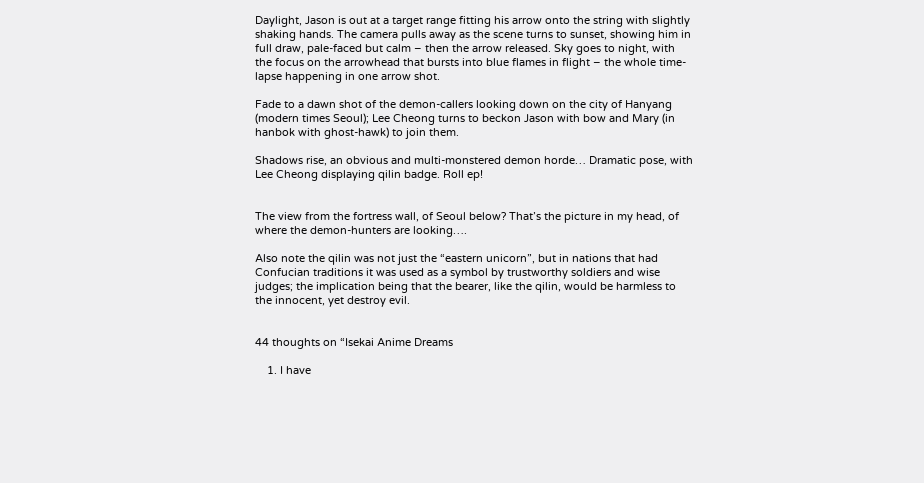Daylight, Jason is out at a target range fitting his arrow onto the string with slightly shaking hands. The camera pulls away as the scene turns to sunset, showing him in full draw, pale-faced but calm – then the arrow released. Sky goes to night, with the focus on the arrowhead that bursts into blue flames in flight – the whole time-lapse happening in one arrow shot.

Fade to a dawn shot of the demon-callers looking down on the city of Hanyang (modern times Seoul); Lee Cheong turns to beckon Jason with bow and Mary (in hanbok with ghost-hawk) to join them.

Shadows rise, an obvious and multi-monstered demon horde… Dramatic pose, with Lee Cheong displaying qilin badge. Roll ep!


The view from the fortress wall, of Seoul below? That’s the picture in my head, of where the demon-hunters are looking….

Also note the qilin was not just the “eastern unicorn”, but in nations that had Confucian traditions it was used as a symbol by trustworthy soldiers and wise judges; the implication being that the bearer, like the qilin, would be harmless to the innocent, yet destroy evil.


44 thoughts on “Isekai Anime Dreams

    1. I have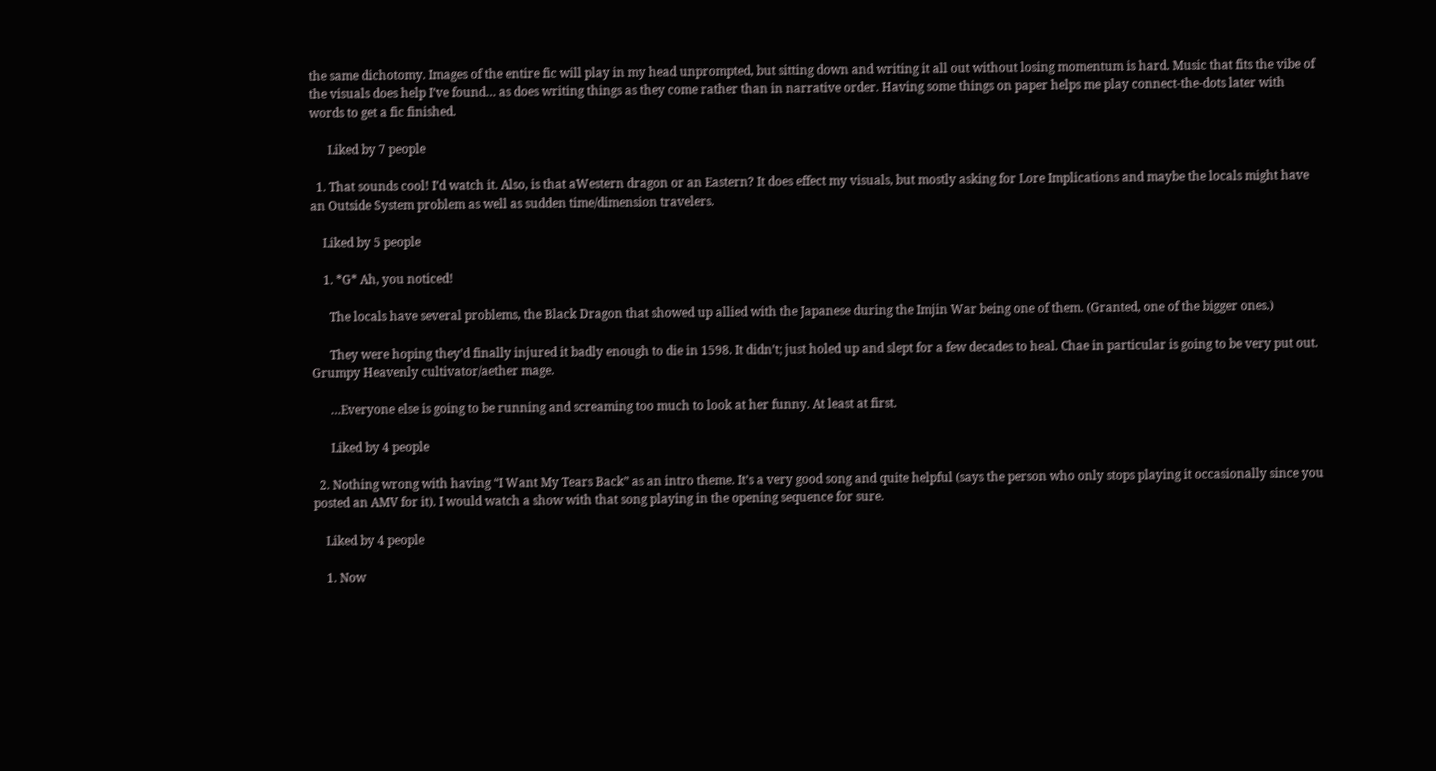the same dichotomy. Images of the entire fic will play in my head unprompted, but sitting down and writing it all out without losing momentum is hard. Music that fits the vibe of the visuals does help I’ve found… as does writing things as they come rather than in narrative order. Having some things on paper helps me play connect-the-dots later with words to get a fic finished.

      Liked by 7 people

  1. That sounds cool! I’d watch it. Also, is that aWestern dragon or an Eastern? It does effect my visuals, but mostly asking for Lore Implications and maybe the locals might have an Outside System problem as well as sudden time/dimension travelers.

    Liked by 5 people

    1. *G* Ah, you noticed!

      The locals have several problems, the Black Dragon that showed up allied with the Japanese during the Imjin War being one of them. (Granted, one of the bigger ones.)

      They were hoping they’d finally injured it badly enough to die in 1598. It didn’t; just holed up and slept for a few decades to heal. Chae in particular is going to be very put out. Grumpy Heavenly cultivator/aether mage.

      …Everyone else is going to be running and screaming too much to look at her funny. At least at first.

      Liked by 4 people

  2. Nothing wrong with having “I Want My Tears Back” as an intro theme. It’s a very good song and quite helpful (says the person who only stops playing it occasionally since you posted an AMV for it). I would watch a show with that song playing in the opening sequence for sure.

    Liked by 4 people

    1. Now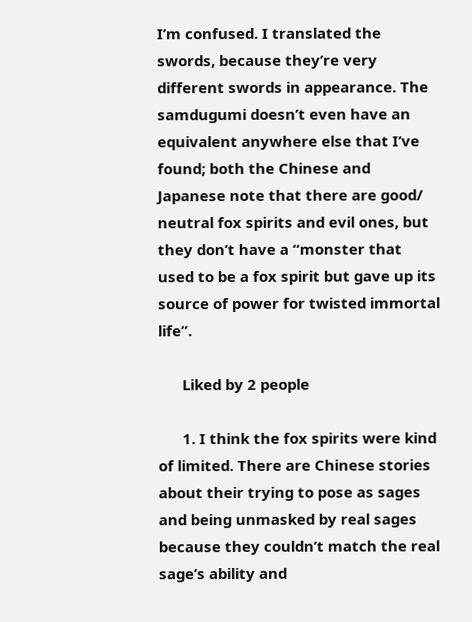I’m confused. I translated the swords, because they’re very different swords in appearance. The samdugumi doesn’t even have an equivalent anywhere else that I’ve found; both the Chinese and Japanese note that there are good/ neutral fox spirits and evil ones, but they don’t have a “monster that used to be a fox spirit but gave up its source of power for twisted immortal life”.

      Liked by 2 people

      1. I think the fox spirits were kind of limited. There are Chinese stories about their trying to pose as sages and being unmasked by real sages because they couldn’t match the real sage’s ability and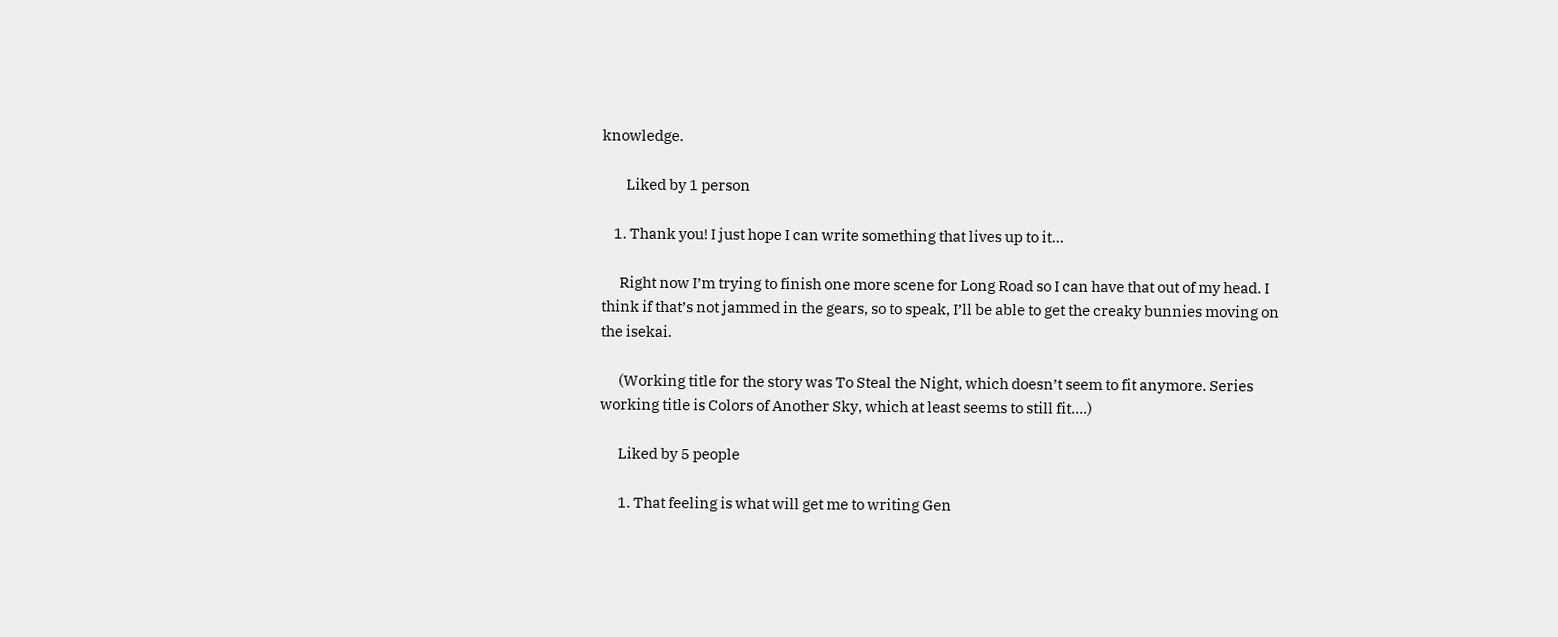knowledge.

        Liked by 1 person

    1. Thank you! I just hope I can write something that lives up to it…

      Right now I’m trying to finish one more scene for Long Road so I can have that out of my head. I think if that’s not jammed in the gears, so to speak, I’ll be able to get the creaky bunnies moving on the isekai.

      (Working title for the story was To Steal the Night, which doesn’t seem to fit anymore. Series working title is Colors of Another Sky, which at least seems to still fit….)

      Liked by 5 people

      1. That feeling is what will get me to writing Gen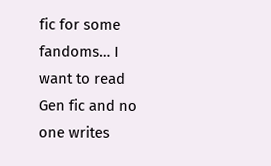fic for some fandoms… I want to read Gen fic and no one writes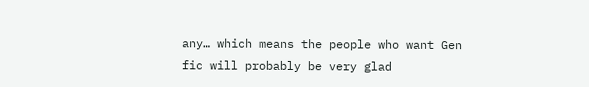any… which means the people who want Gen fic will probably be very glad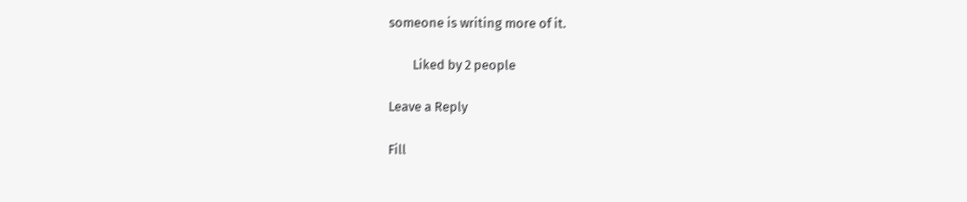someone is writing more of it.

        Liked by 2 people

Leave a Reply

Fill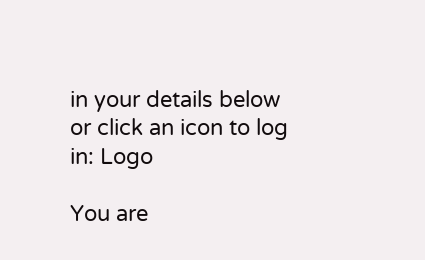in your details below or click an icon to log in: Logo

You are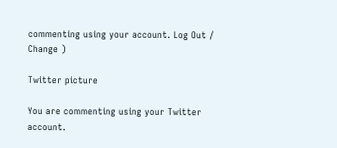commenting using your account. Log Out /  Change )

Twitter picture

You are commenting using your Twitter account.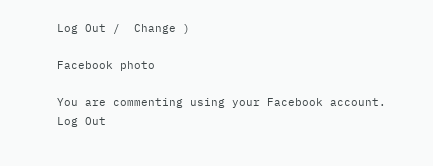Log Out /  Change )

Facebook photo

You are commenting using your Facebook account. Log Out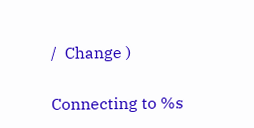/  Change )

Connecting to %s